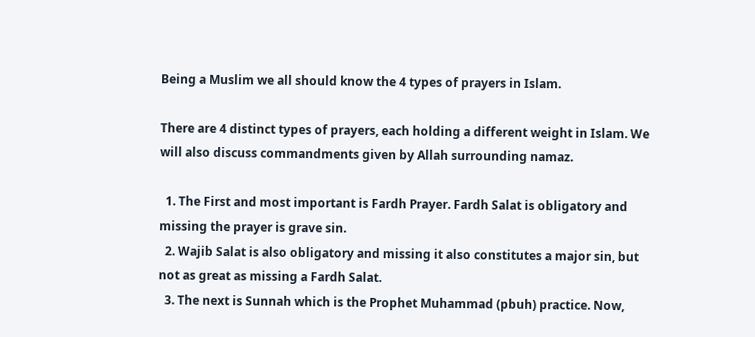Being a Muslim we all should know the 4 types of prayers in Islam.

There are 4 distinct types of prayers, each holding a different weight in Islam. We will also discuss commandments given by Allah surrounding namaz.

  1. The First and most important is Fardh Prayer. Fardh Salat is obligatory and missing the prayer is grave sin.
  2. Wajib Salat is also obligatory and missing it also constitutes a major sin, but not as great as missing a Fardh Salat.
  3. The next is Sunnah which is the Prophet Muhammad (pbuh) practice. Now,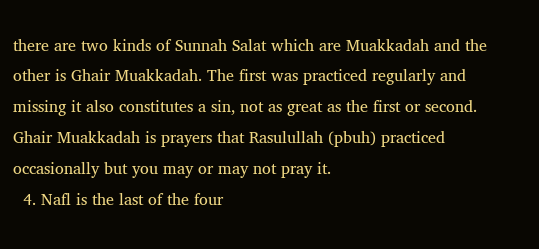there are two kinds of Sunnah Salat which are Muakkadah and the other is Ghair Muakkadah. The first was practiced regularly and missing it also constitutes a sin, not as great as the first or second. Ghair Muakkadah is prayers that Rasulullah (pbuh) practiced occasionally but you may or may not pray it.
  4. Nafl is the last of the four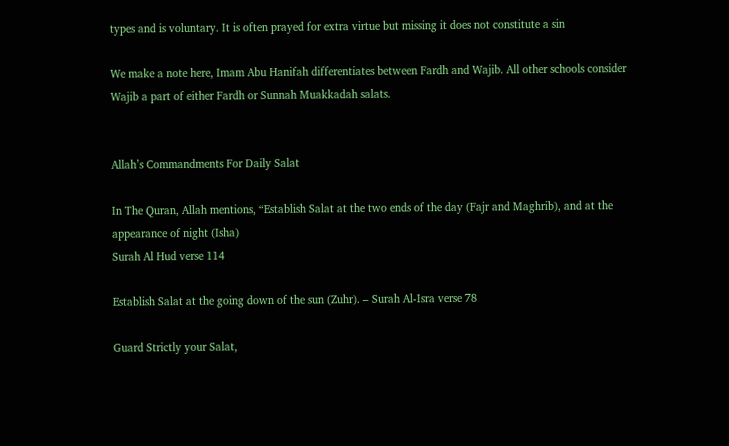types and is voluntary. It is often prayed for extra virtue but missing it does not constitute a sin

We make a note here, Imam Abu Hanifah differentiates between Fardh and Wajib. All other schools consider Wajib a part of either Fardh or Sunnah Muakkadah salats.


Allah’s Commandments For Daily Salat

In The Quran, Allah mentions, “Establish Salat at the two ends of the day (Fajr and Maghrib), and at the appearance of night (Isha)
Surah Al Hud verse 114

Establish Salat at the going down of the sun (Zuhr). – Surah Al-Isra verse 78

Guard Strictly your Salat,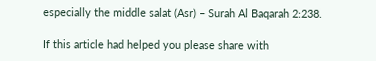especially the middle salat (Asr) – Surah Al Baqarah 2:238.

If this article had helped you please share with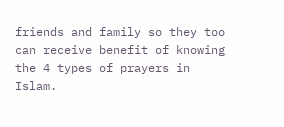friends and family so they too can receive benefit of knowing the 4 types of prayers in Islam.